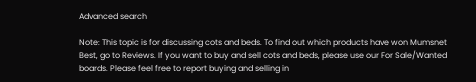Advanced search

Note: This topic is for discussing cots and beds. To find out which products have won Mumsnet Best, go to Reviews. If you want to buy and sell cots and beds, please use our For Sale/Wanted boards. Please feel free to report buying and selling in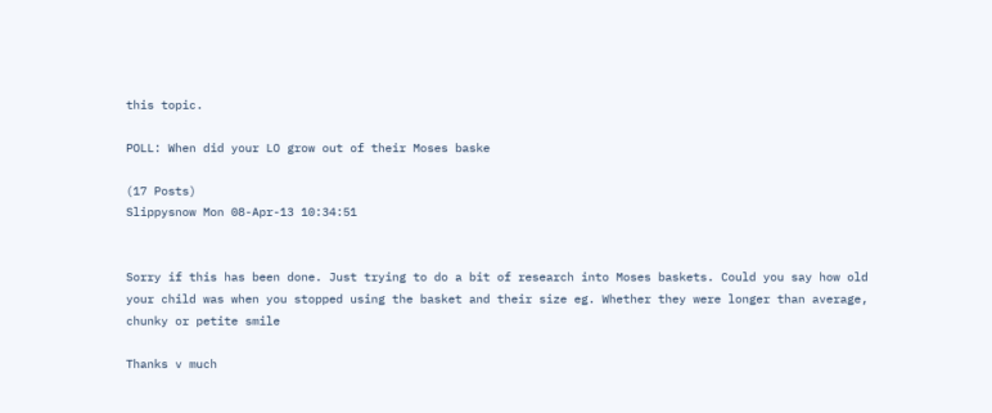this topic.

POLL: When did your LO grow out of their Moses baske

(17 Posts)
Slippysnow Mon 08-Apr-13 10:34:51


Sorry if this has been done. Just trying to do a bit of research into Moses baskets. Could you say how old your child was when you stopped using the basket and their size eg. Whether they were longer than average, chunky or petite smile

Thanks v much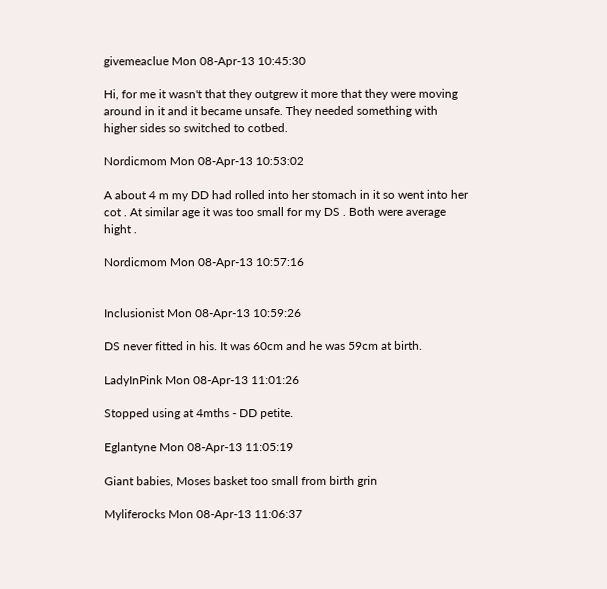givemeaclue Mon 08-Apr-13 10:45:30

Hi, for me it wasn't that they outgrew it more that they were moving around in it and it became unsafe. They needed something with higher sides so switched to cotbed.

Nordicmom Mon 08-Apr-13 10:53:02

A about 4 m my DD had rolled into her stomach in it so went into her cot . At similar age it was too small for my DS . Both were average hight .

Nordicmom Mon 08-Apr-13 10:57:16


Inclusionist Mon 08-Apr-13 10:59:26

DS never fitted in his. It was 60cm and he was 59cm at birth.

LadyInPink Mon 08-Apr-13 11:01:26

Stopped using at 4mths - DD petite.

Eglantyne Mon 08-Apr-13 11:05:19

Giant babies, Moses basket too small from birth grin

Myliferocks Mon 08-Apr-13 11:06:37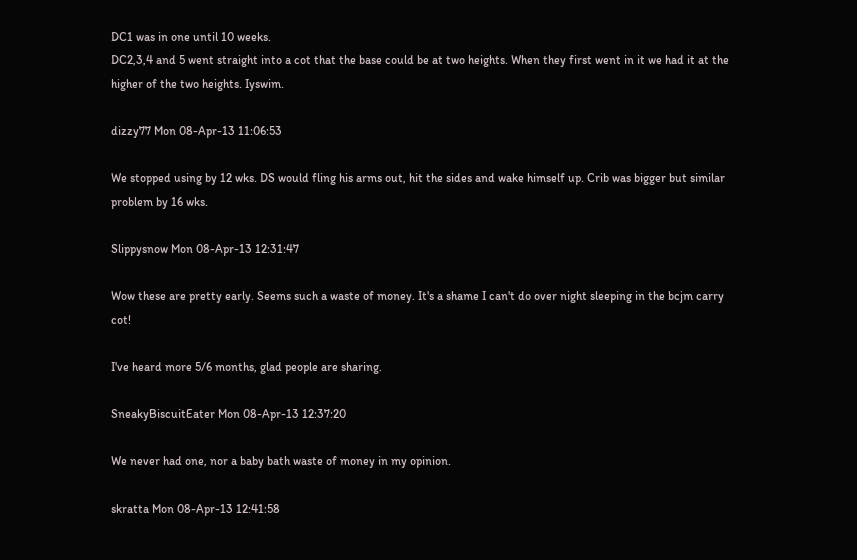DC1 was in one until 10 weeks.
DC2,3,4 and 5 went straight into a cot that the base could be at two heights. When they first went in it we had it at the higher of the two heights. Iyswim.

dizzy77 Mon 08-Apr-13 11:06:53

We stopped using by 12 wks. DS would fling his arms out, hit the sides and wake himself up. Crib was bigger but similar problem by 16 wks.

Slippysnow Mon 08-Apr-13 12:31:47

Wow these are pretty early. Seems such a waste of money. It's a shame I can't do over night sleeping in the bcjm carry cot!

I've heard more 5/6 months, glad people are sharing.

SneakyBiscuitEater Mon 08-Apr-13 12:37:20

We never had one, nor a baby bath waste of money in my opinion.

skratta Mon 08-Apr-13 12:41:58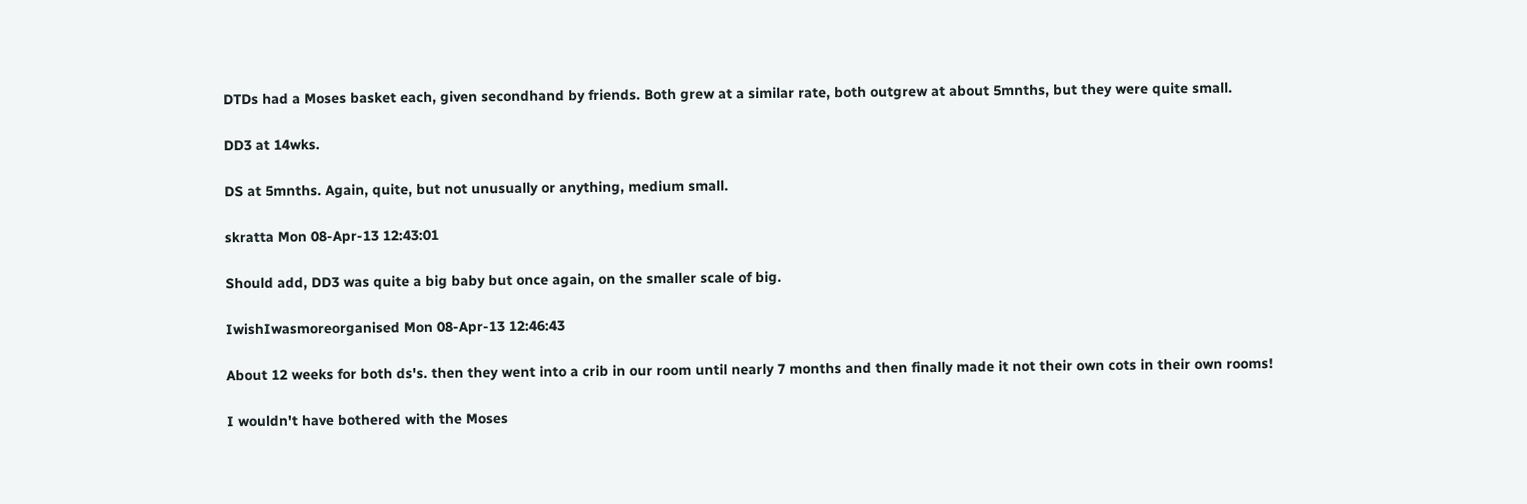DTDs had a Moses basket each, given secondhand by friends. Both grew at a similar rate, both outgrew at about 5mnths, but they were quite small.

DD3 at 14wks.

DS at 5mnths. Again, quite, but not unusually or anything, medium small.

skratta Mon 08-Apr-13 12:43:01

Should add, DD3 was quite a big baby but once again, on the smaller scale of big.

IwishIwasmoreorganised Mon 08-Apr-13 12:46:43

About 12 weeks for both ds's. then they went into a crib in our room until nearly 7 months and then finally made it not their own cots in their own rooms!

I wouldn't have bothered with the Moses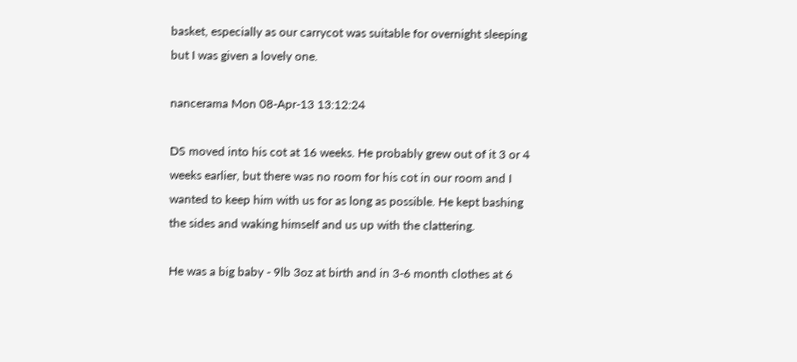basket, especially as our carrycot was suitable for overnight sleeping but I was given a lovely one.

nancerama Mon 08-Apr-13 13:12:24

DS moved into his cot at 16 weeks. He probably grew out of it 3 or 4 weeks earlier, but there was no room for his cot in our room and I wanted to keep him with us for as long as possible. He kept bashing the sides and waking himself and us up with the clattering.

He was a big baby - 9lb 3oz at birth and in 3-6 month clothes at 6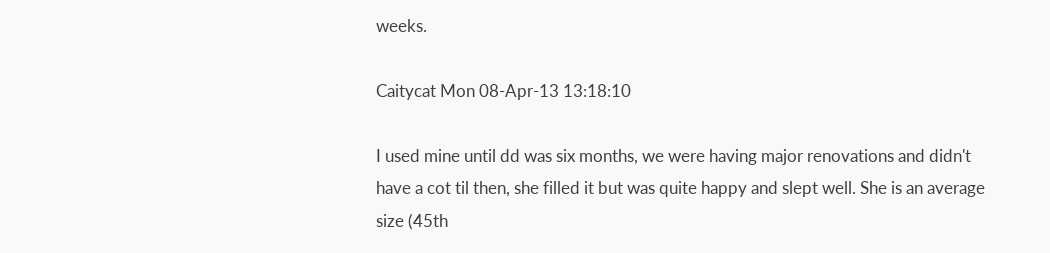weeks.

Caitycat Mon 08-Apr-13 13:18:10

I used mine until dd was six months, we were having major renovations and didn't have a cot til then, she filled it but was quite happy and slept well. She is an average size (45th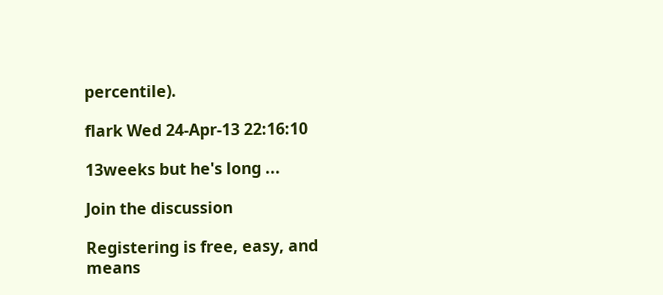percentile).

flark Wed 24-Apr-13 22:16:10

13weeks but he's long ...

Join the discussion

Registering is free, easy, and means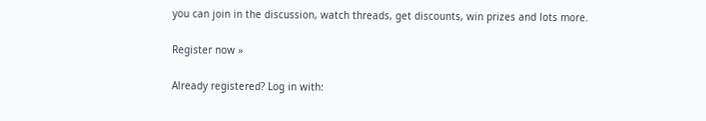you can join in the discussion, watch threads, get discounts, win prizes and lots more.

Register now »

Already registered? Log in with: